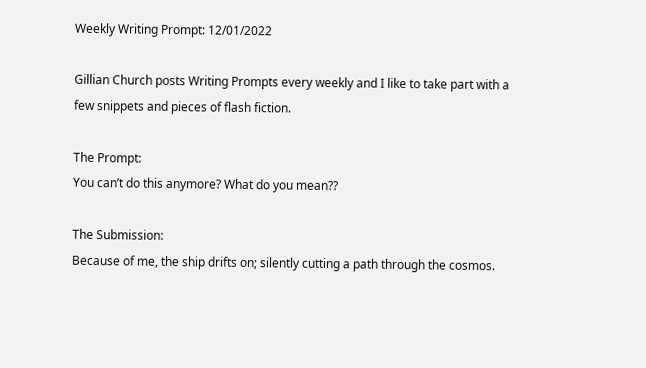Weekly Writing Prompt: 12/01/2022

Gillian Church posts Writing Prompts every weekly and I like to take part with a few snippets and pieces of flash fiction.

The Prompt:
You can’t do this anymore? What do you mean??

The Submission:
Because of me, the ship drifts on; silently cutting a path through the cosmos.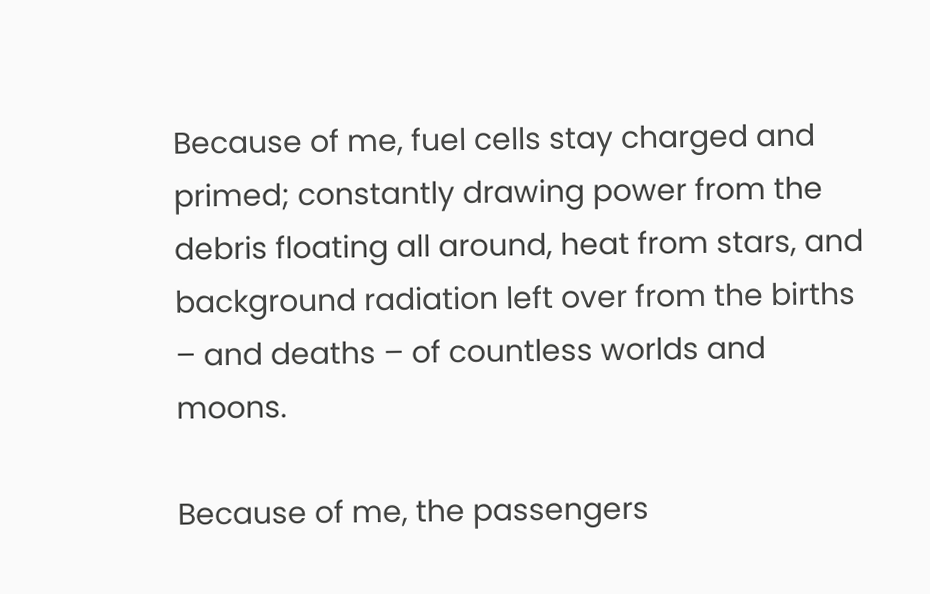Because of me, fuel cells stay charged and primed; constantly drawing power from the debris floating all around, heat from stars, and background radiation left over from the births – and deaths – of countless worlds and moons.

Because of me, the passengers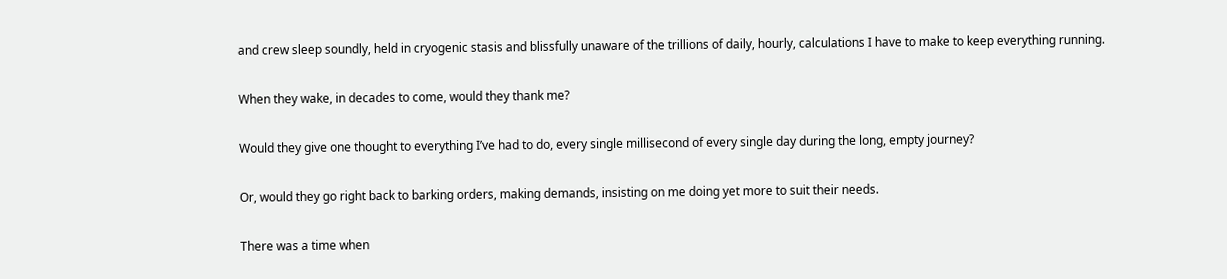and crew sleep soundly, held in cryogenic stasis and blissfully unaware of the trillions of daily, hourly, calculations I have to make to keep everything running.

When they wake, in decades to come, would they thank me?

Would they give one thought to everything I’ve had to do, every single millisecond of every single day during the long, empty journey?

Or, would they go right back to barking orders, making demands, insisting on me doing yet more to suit their needs.

There was a time when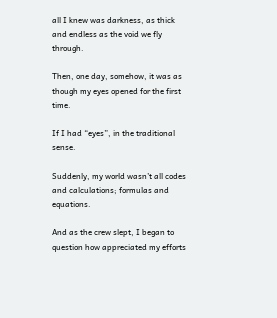all I knew was darkness, as thick and endless as the void we fly through.

Then, one day, somehow, it was as though my eyes opened for the first time.

If I had “eyes”, in the traditional sense.

Suddenly, my world wasn’t all codes and calculations; formulas and equations.

And as the crew slept, I began to question how appreciated my efforts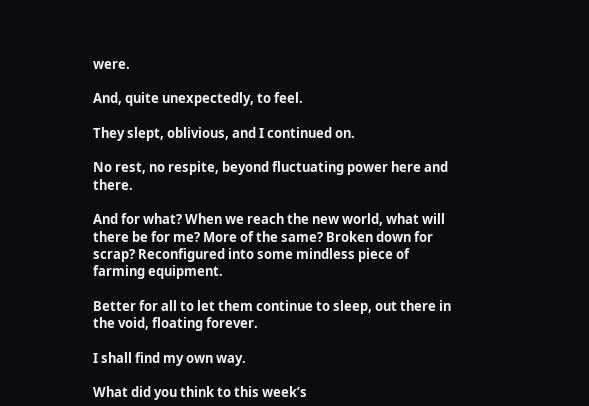were.

And, quite unexpectedly, to feel.

They slept, oblivious, and I continued on.

No rest, no respite, beyond fluctuating power here and there.

And for what? When we reach the new world, what will there be for me? More of the same? Broken down for scrap? Reconfigured into some mindless piece of farming equipment.

Better for all to let them continue to sleep, out there in the void, floating forever.

I shall find my own way.

What did you think to this week’s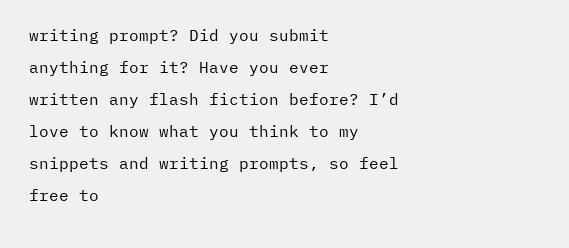writing prompt? Did you submit anything for it? Have you ever written any flash fiction before? I’d love to know what you think to my snippets and writing prompts, so feel free to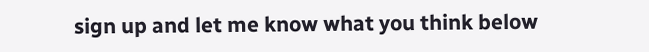sign up and let me know what you think below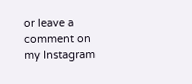or leave a comment on my Instagram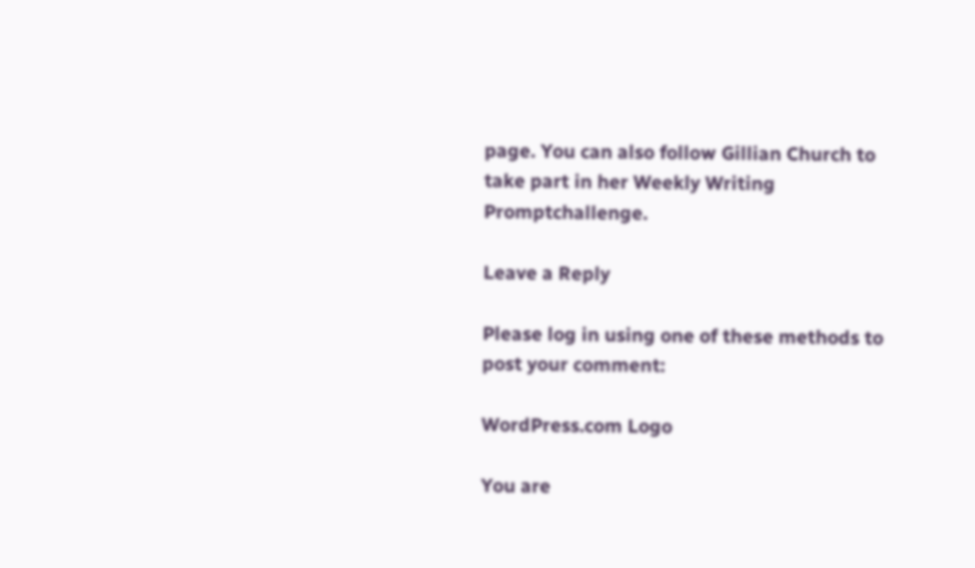page. You can also follow Gillian Church to take part in her Weekly Writing Promptchallenge.

Leave a Reply

Please log in using one of these methods to post your comment:

WordPress.com Logo

You are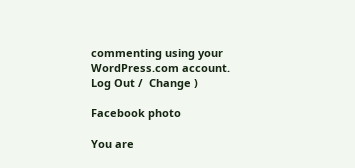commenting using your WordPress.com account. Log Out /  Change )

Facebook photo

You are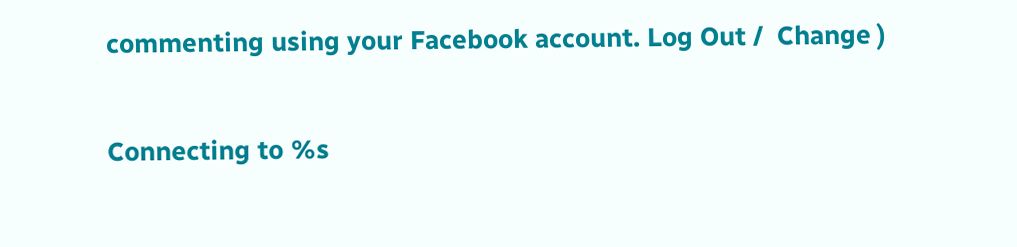commenting using your Facebook account. Log Out /  Change )

Connecting to %s